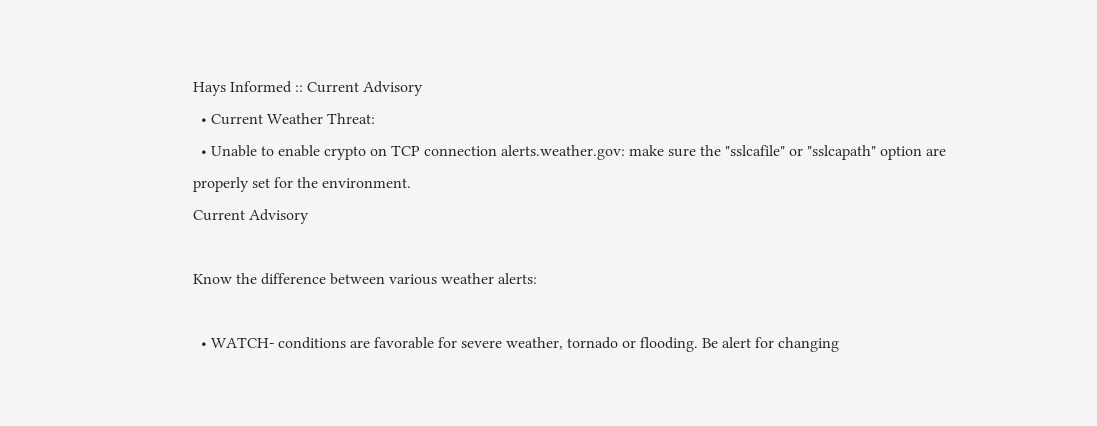Hays Informed :: Current Advisory
  • Current Weather Threat:
  • Unable to enable crypto on TCP connection alerts.weather.gov: make sure the "sslcafile" or "sslcapath" option are properly set for the environment.
Current Advisory

Know the difference between various weather alerts:

  • WATCH- conditions are favorable for severe weather, tornado or flooding. Be alert for changing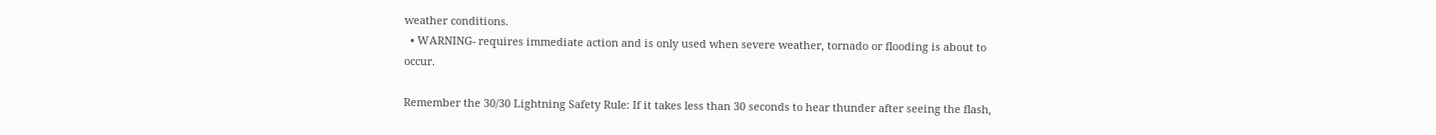weather conditions.
  • WARNING- requires immediate action and is only used when severe weather, tornado or flooding is about to occur.

Remember the 30/30 Lightning Safety Rule: If it takes less than 30 seconds to hear thunder after seeing the flash,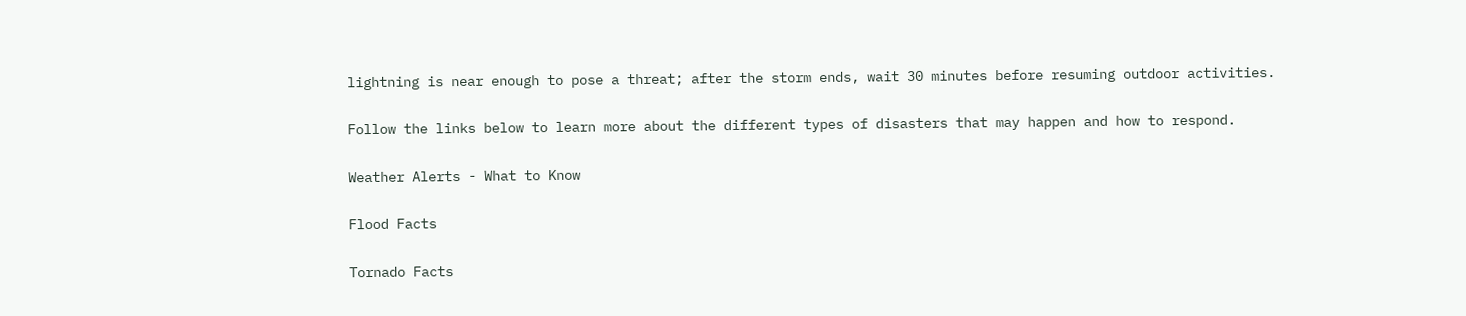lightning is near enough to pose a threat; after the storm ends, wait 30 minutes before resuming outdoor activities.

Follow the links below to learn more about the different types of disasters that may happen and how to respond.

Weather Alerts - What to Know

Flood Facts

Tornado Facts